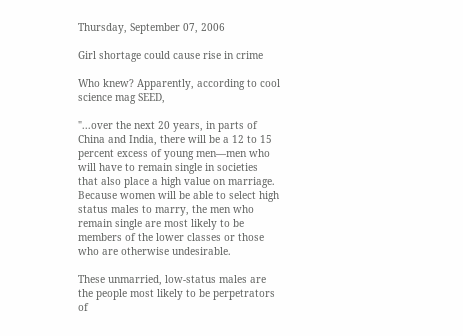Thursday, September 07, 2006

Girl shortage could cause rise in crime

Who knew? Apparently, according to cool science mag SEED,

"...over the next 20 years, in parts of China and India, there will be a 12 to 15 percent excess of young men—men who will have to remain single in societies that also place a high value on marriage. Because women will be able to select high status males to marry, the men who remain single are most likely to be members of the lower classes or those who are otherwise undesirable.

These unmarried, low-status males are the people most likely to be perpetrators of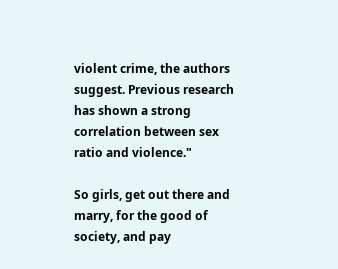violent crime, the authors suggest. Previous research has shown a strong correlation between sex ratio and violence."

So girls, get out there and marry, for the good of society, and pay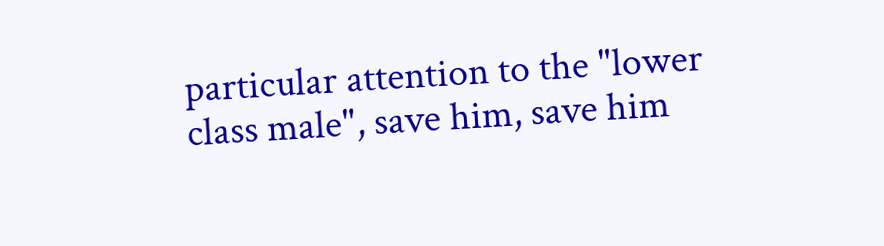particular attention to the "lower class male", save him, save him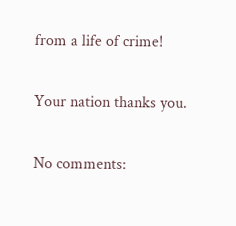from a life of crime!

Your nation thanks you.

No comments: